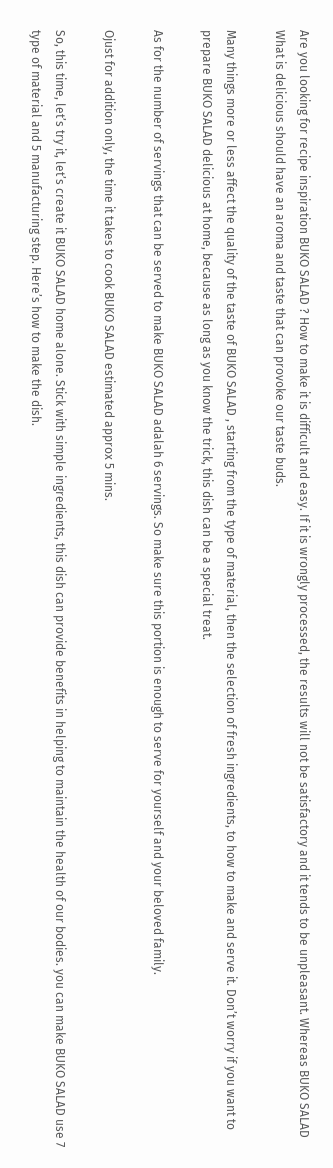Are you looking for recipe inspiration BUKO SALAD ? How to make it is difficult and easy. If it is wrongly processed, the results will not be satisfactory and it tends to be unpleasant. Whereas BUKO SALAD What is delicious should have an aroma and taste that can provoke our taste buds.

Many things more or less affect the quality of the taste of BUKO SALAD , starting from the type of material, then the selection of fresh ingredients, to how to make and serve it. Don’t worry if you want to prepare BUKO SALAD delicious at home, because as long as you know the trick, this dish can be a special treat.

As for the number of servings that can be served to make BUKO SALAD adalah 6 servings. So make sure this portion is enough to serve for yourself and your beloved family.

Ojust for addition only, the time it takes to cook BUKO SALAD estimated approx 5 mins.

So, this time, let’s try it, let’s create it BUKO SALAD home alone. Stick with simple ingredients, this dish can provide benefits in helping to maintain the health of our bodies. you can make BUKO SALAD use 7 type of material and 5 manufacturing step. Here’s how to make the dish.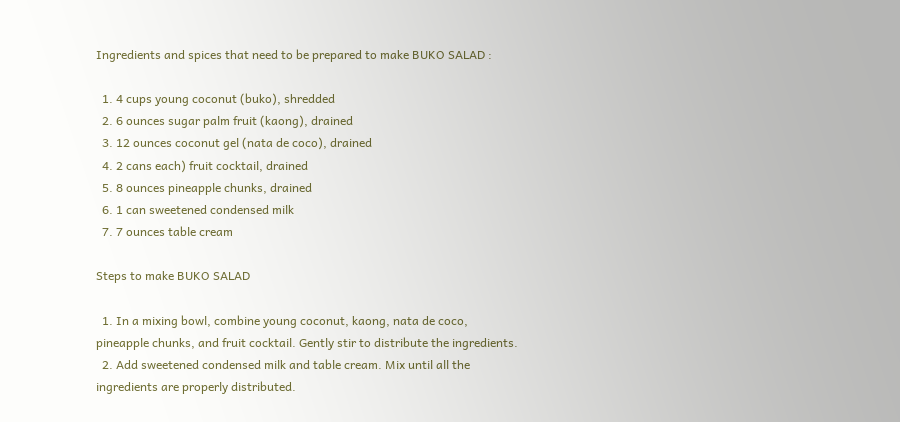Ingredients and spices that need to be prepared to make BUKO SALAD :

  1. 4 cups young coconut (buko), shredded
  2. 6 ounces sugar palm fruit (kaong), drained
  3. 12 ounces coconut gel (nata de coco), drained
  4. 2 cans each) fruit cocktail, drained
  5. 8 ounces pineapple chunks, drained
  6. 1 can sweetened condensed milk
  7. 7 ounces table cream

Steps to make BUKO SALAD

  1. In a mixing bowl, combine young coconut, kaong, nata de coco, pineapple chunks, and fruit cocktail. Gently stir to distribute the ingredients.
  2. Add sweetened condensed milk and table cream. Mix until all the ingredients are properly distributed.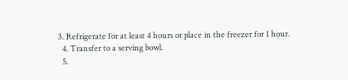3. Refrigerate for at least 4 hours or place in the freezer for 1 hour.
  4. Transfer to a serving bowl.
  5.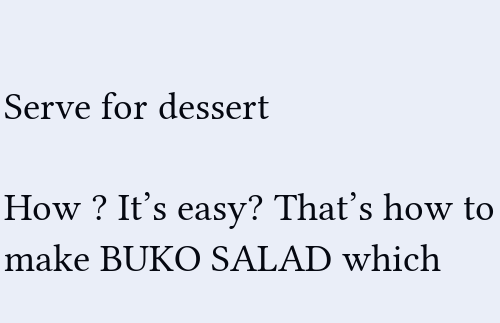Serve for dessert

How ? It’s easy? That’s how to make BUKO SALAD which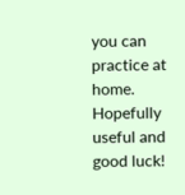you can practice at home. Hopefully useful and good luck!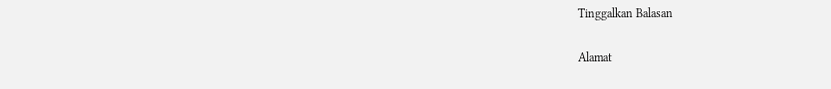Tinggalkan Balasan

Alamat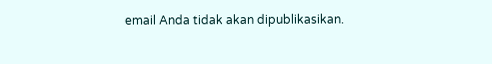email Anda tidak akan dipublikasikan.